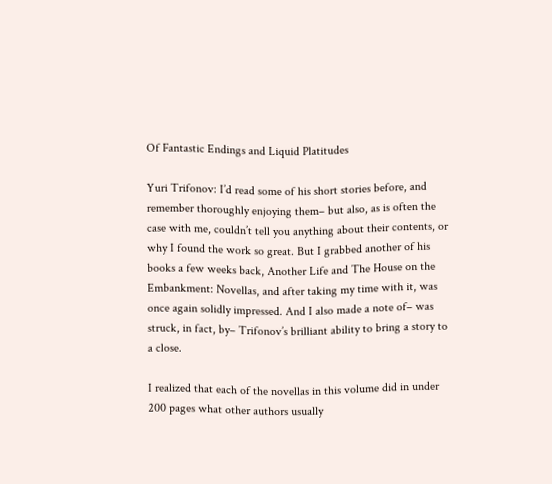Of Fantastic Endings and Liquid Platitudes

Yuri Trifonov: I’d read some of his short stories before, and remember thoroughly enjoying them– but also, as is often the case with me, couldn’t tell you anything about their contents, or why I found the work so great. But I grabbed another of his books a few weeks back, Another Life and The House on the Embankment: Novellas, and after taking my time with it, was once again solidly impressed. And I also made a note of– was struck, in fact, by– Trifonov’s brilliant ability to bring a story to a close.

I realized that each of the novellas in this volume did in under 200 pages what other authors usually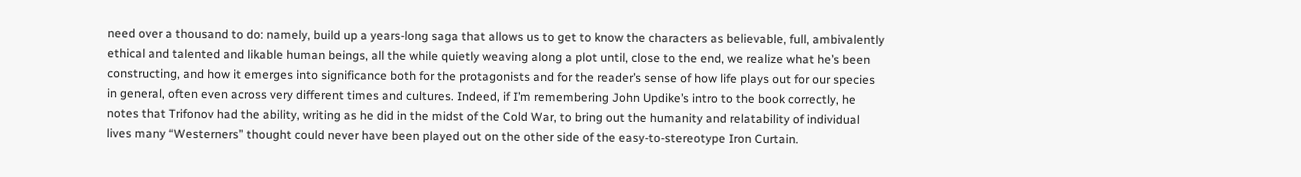need over a thousand to do: namely, build up a years-long saga that allows us to get to know the characters as believable, full, ambivalently ethical and talented and likable human beings, all the while quietly weaving along a plot until, close to the end, we realize what he’s been constructing, and how it emerges into significance both for the protagonists and for the reader’s sense of how life plays out for our species in general, often even across very different times and cultures. Indeed, if I’m remembering John Updike’s intro to the book correctly, he notes that Trifonov had the ability, writing as he did in the midst of the Cold War, to bring out the humanity and relatability of individual lives many “Westerners” thought could never have been played out on the other side of the easy-to-stereotype Iron Curtain.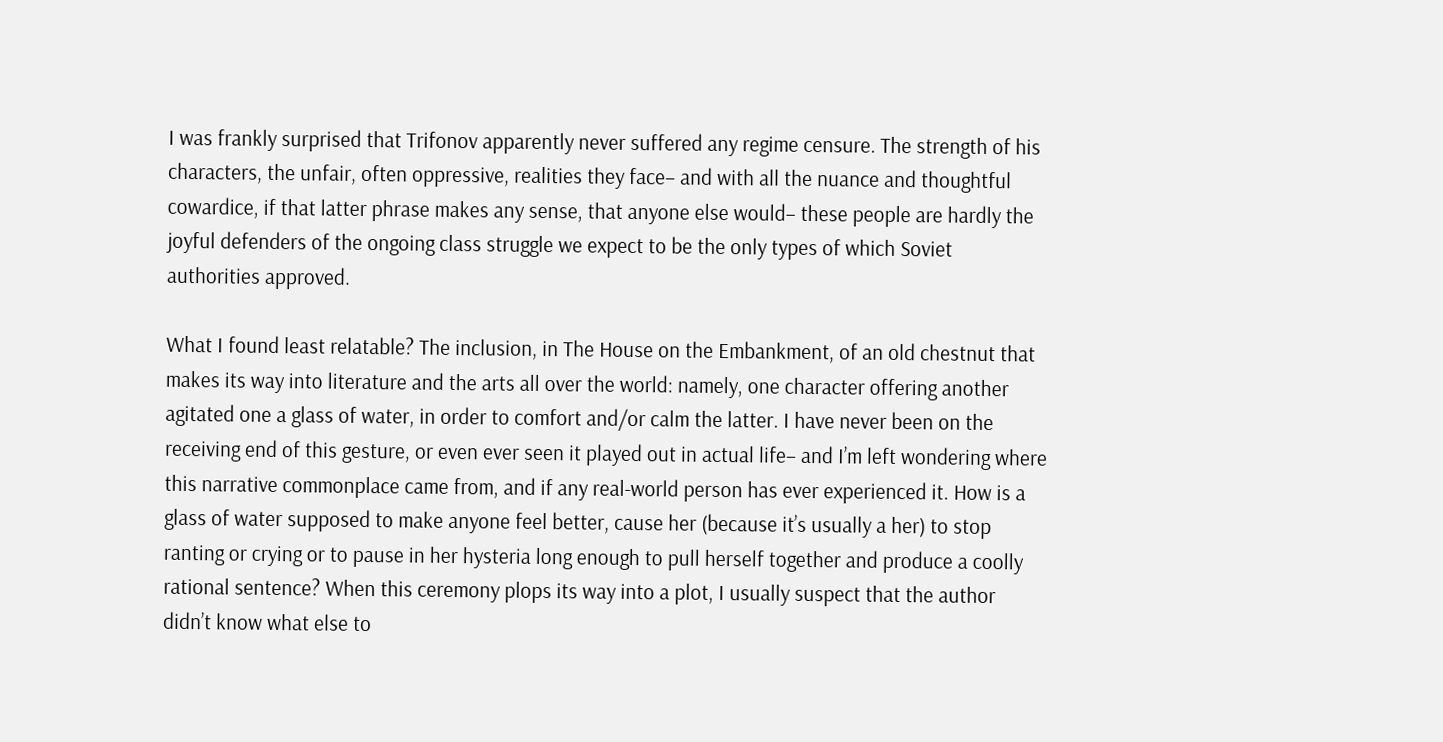I was frankly surprised that Trifonov apparently never suffered any regime censure. The strength of his characters, the unfair, often oppressive, realities they face– and with all the nuance and thoughtful cowardice, if that latter phrase makes any sense, that anyone else would– these people are hardly the joyful defenders of the ongoing class struggle we expect to be the only types of which Soviet authorities approved.

What I found least relatable? The inclusion, in The House on the Embankment, of an old chestnut that makes its way into literature and the arts all over the world: namely, one character offering another agitated one a glass of water, in order to comfort and/or calm the latter. I have never been on the receiving end of this gesture, or even ever seen it played out in actual life– and I’m left wondering where this narrative commonplace came from, and if any real-world person has ever experienced it. How is a glass of water supposed to make anyone feel better, cause her (because it’s usually a her) to stop ranting or crying or to pause in her hysteria long enough to pull herself together and produce a coolly rational sentence? When this ceremony plops its way into a plot, I usually suspect that the author didn’t know what else to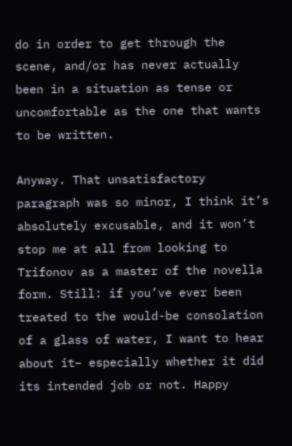do in order to get through the scene, and/or has never actually been in a situation as tense or uncomfortable as the one that wants to be written.

Anyway. That unsatisfactory paragraph was so minor, I think it’s absolutely excusable, and it won’t stop me at all from looking to Trifonov as a master of the novella form. Still: if you’ve ever been treated to the would-be consolation of a glass of water, I want to hear about it– especially whether it did its intended job or not. Happy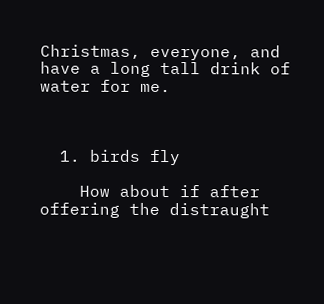Christmas, everyone, and have a long tall drink of water for me.



  1. birds fly

    How about if after offering the distraught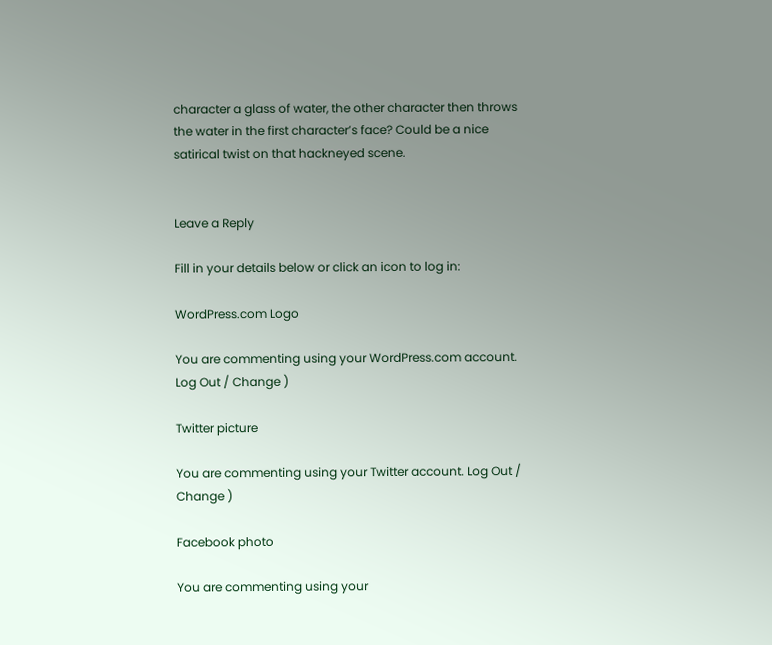character a glass of water, the other character then throws the water in the first character’s face? Could be a nice satirical twist on that hackneyed scene.


Leave a Reply

Fill in your details below or click an icon to log in:

WordPress.com Logo

You are commenting using your WordPress.com account. Log Out / Change )

Twitter picture

You are commenting using your Twitter account. Log Out / Change )

Facebook photo

You are commenting using your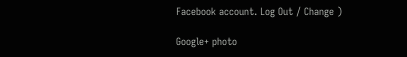Facebook account. Log Out / Change )

Google+ photo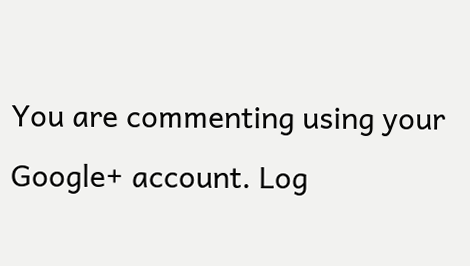You are commenting using your Google+ account. Log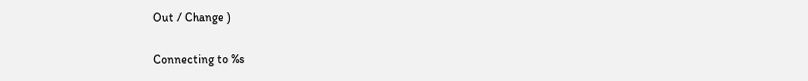Out / Change )

Connecting to %s